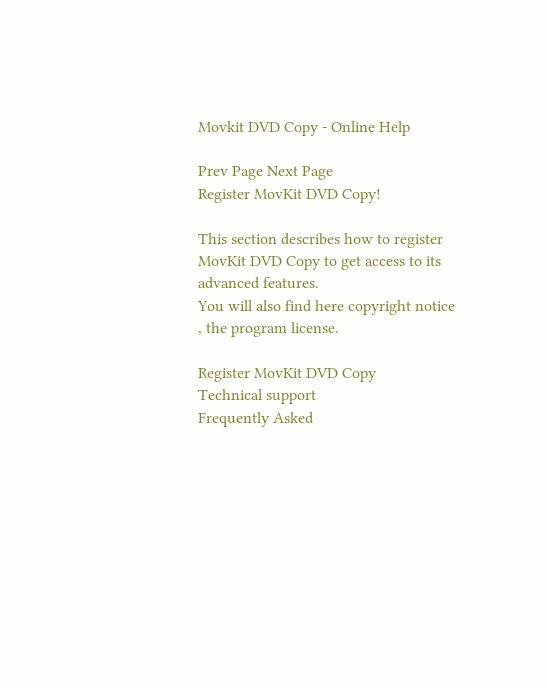Movkit DVD Copy - Online Help

Prev Page Next Page
Register MovKit DVD Copy!

This section describes how to register MovKit DVD Copy to get access to its advanced features.
You will also find here copyright notice , the program license.

Register MovKit DVD Copy
Technical support
Frequently Asked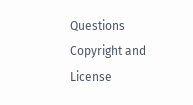Questions
Copyright and License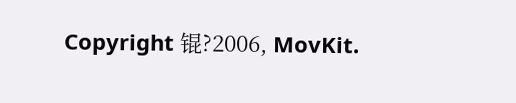Copyright 锟?2006, MovKit.